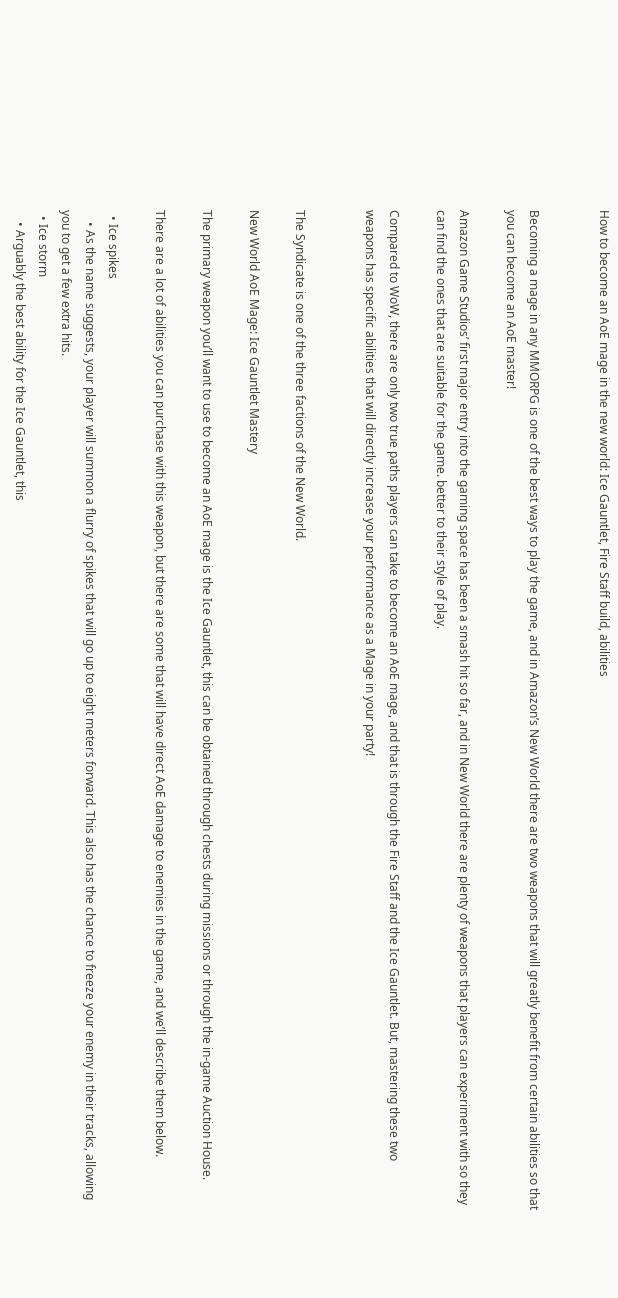How to become an AoE mage in the new world: Ice Gauntlet, Fire Staff build, abilities


Becoming a mage in any MMORPG is one of the best ways to play the game, and in Amazon’s New World there are two weapons that will greatly benefit from certain abilities so that you can become an AoE master!

Amazon Game Studios’ first major entry into the gaming space has been a smash hit so far, and in New World there are plenty of weapons that players can experiment with so they can find the ones that are suitable for the game. better to their style of play.

Compared to WoW, there are only two true paths players can take to become an AoE mage, and that is through the Fire Staff and the Ice Gauntlet. But, mastering these two weapons has specific abilities that will directly increase your performance as a Mage in your party!


The Syndicate is one of the three factions of the New World.

New World AoE Mage: Ice Gauntlet Mastery

The primary weapon you’ll want to use to become an AoE mage is the Ice Gauntlet, this can be obtained through chests during missions or through the in-game Auction House.

There are a lot of abilities you can purchase with this weapon, but there are some that will have direct AoE damage to enemies in the game, and we’ll describe them below.

  • Ice spikes
    • As the name suggests, your player will summon a flurry of spikes that will go up to eight meters forward. This also has the chance to freeze your enemy in their tracks, allowing you to get a few extra hits.
  • Ice storm
    • Arguably the best ability for the Ice Gauntlet, this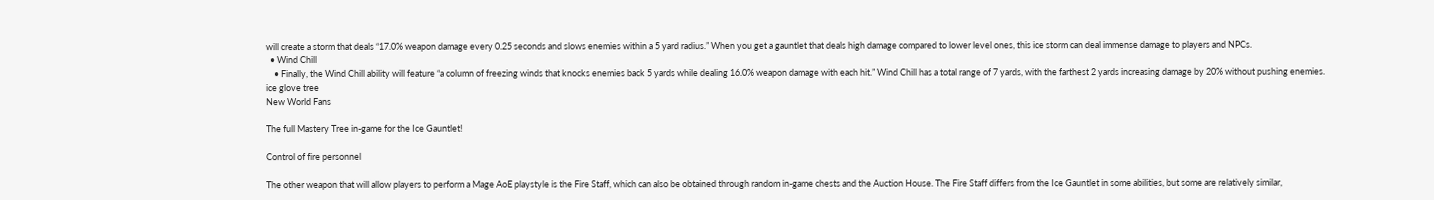will create a storm that deals “17.0% weapon damage every 0.25 seconds and slows enemies within a 5 yard radius.” When you get a gauntlet that deals high damage compared to lower level ones, this ice storm can deal immense damage to players and NPCs.
  • Wind Chill
    • Finally, the Wind Chill ability will feature “a column of freezing winds that knocks enemies back 5 yards while dealing 16.0% weapon damage with each hit.” Wind Chill has a total range of 7 yards, with the farthest 2 yards increasing damage by 20% without pushing enemies.
ice glove tree
New World Fans

The full Mastery Tree in-game for the Ice Gauntlet!

Control of fire personnel

The other weapon that will allow players to perform a Mage AoE playstyle is the Fire Staff, which can also be obtained through random in-game chests and the Auction House. The Fire Staff differs from the Ice Gauntlet in some abilities, but some are relatively similar,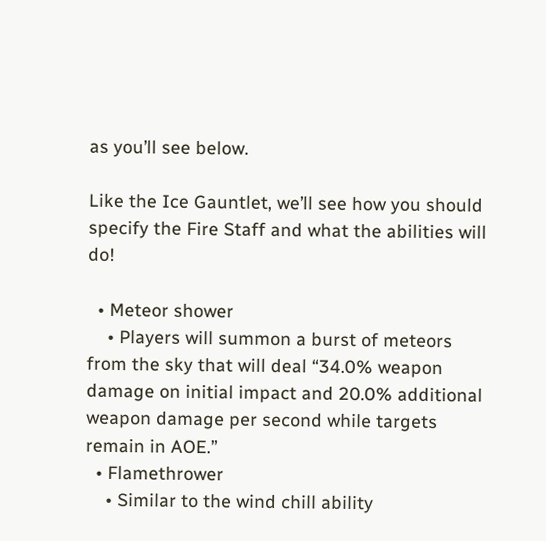as you’ll see below.

Like the Ice Gauntlet, we’ll see how you should specify the Fire Staff and what the abilities will do!

  • Meteor shower
    • Players will summon a burst of meteors from the sky that will deal “34.0% weapon damage on initial impact and 20.0% additional weapon damage per second while targets remain in AOE.”
  • Flamethrower
    • Similar to the wind chill ability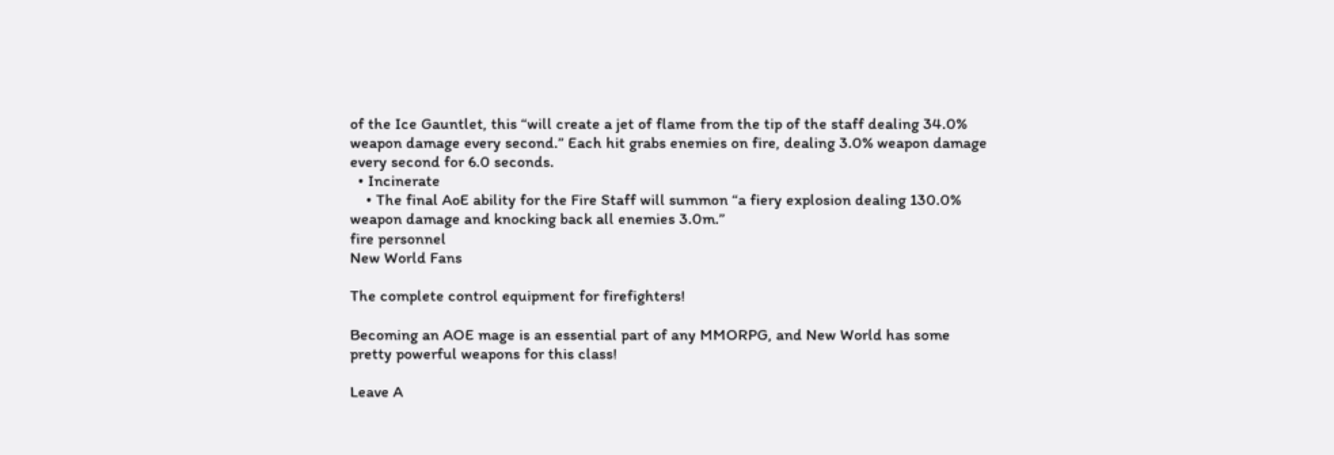of the Ice Gauntlet, this “will create a jet of flame from the tip of the staff dealing 34.0% weapon damage every second.” Each hit grabs enemies on fire, dealing 3.0% weapon damage every second for 6.0 seconds.
  • Incinerate
    • The final AoE ability for the Fire Staff will summon “a fiery explosion dealing 130.0% weapon damage and knocking back all enemies 3.0m.”
fire personnel
New World Fans

The complete control equipment for firefighters!

Becoming an AOE mage is an essential part of any MMORPG, and New World has some pretty powerful weapons for this class!

Leave A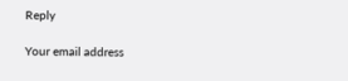Reply

Your email address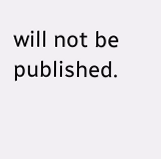will not be published.